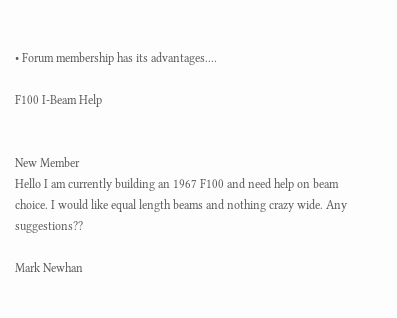• Forum membership has its advantages....

F100 I-Beam Help


New Member
Hello I am currently building an 1967 F100 and need help on beam choice. I would like equal length beams and nothing crazy wide. Any suggestions??

Mark Newhan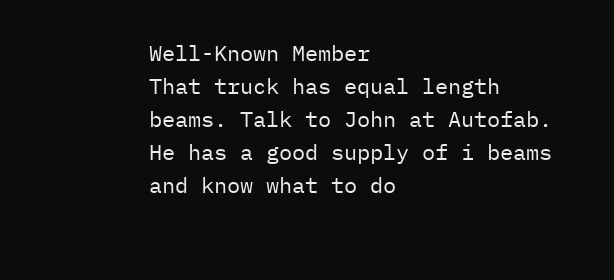Well-Known Member
That truck has equal length beams. Talk to John at Autofab. He has a good supply of i beams and know what to do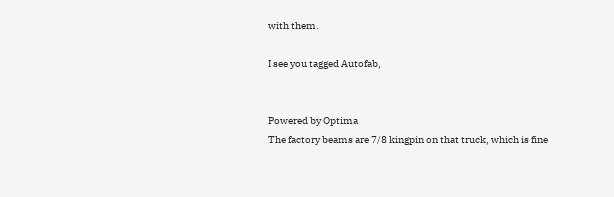with them.

I see you tagged Autofab,


Powered by Optima
The factory beams are 7/8 kingpin on that truck, which is fine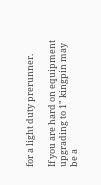for a light duty prerunner.

If you are hard on equipment upgrading to 1" kingpin may be a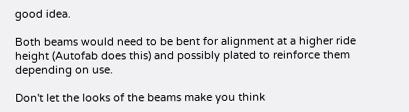good idea.

Both beams would need to be bent for alignment at a higher ride height (Autofab does this) and possibly plated to reinforce them depending on use.

Don't let the looks of the beams make you think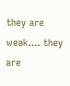they are weak.... they are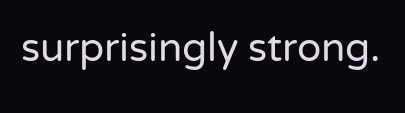surprisingly strong.